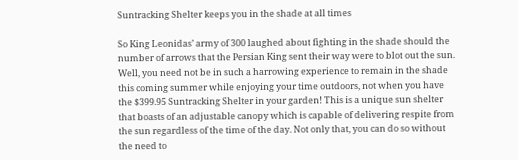Suntracking Shelter keeps you in the shade at all times

So King Leonidas’ army of 300 laughed about fighting in the shade should the number of arrows that the Persian King sent their way were to blot out the sun. Well, you need not be in such a harrowing experience to remain in the shade this coming summer while enjoying your time outdoors, not when you have the $399.95 Suntracking Shelter in your garden! This is a unique sun shelter that boasts of an adjustable canopy which is capable of delivering respite from the sun regardless of the time of the day. Not only that, you can do so without the need to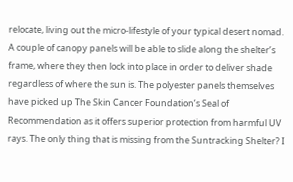relocate, living out the micro-lifestyle of your typical desert nomad. A couple of canopy panels will be able to slide along the shelter’s frame, where they then lock into place in order to deliver shade regardless of where the sun is. The polyester panels themselves have picked up The Skin Cancer Foundation’s Seal of Recommendation as it offers superior protection from harmful UV rays. The only thing that is missing from the Suntracking Shelter? I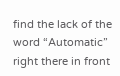find the lack of the word “Automatic” right there in front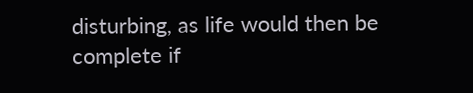disturbing, as life would then be complete if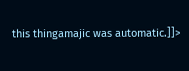this thingamajic was automatic.]]>